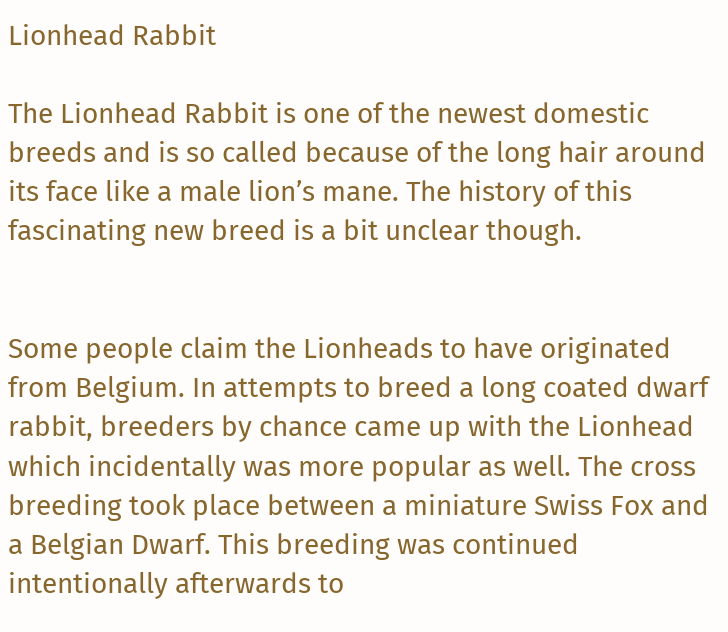Lionhead Rabbit

The Lionhead Rabbit is one of the newest domestic breeds and is so called because of the long hair around its face like a male lion’s mane. The history of this fascinating new breed is a bit unclear though.


Some people claim the Lionheads to have originated from Belgium. In attempts to breed a long coated dwarf rabbit, breeders by chance came up with the Lionhead which incidentally was more popular as well. The cross breeding took place between a miniature Swiss Fox and a Belgian Dwarf. This breeding was continued intentionally afterwards to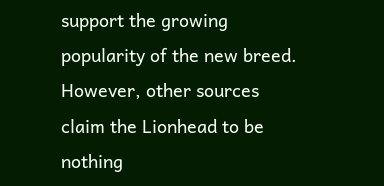support the growing popularity of the new breed. However, other sources claim the Lionhead to be nothing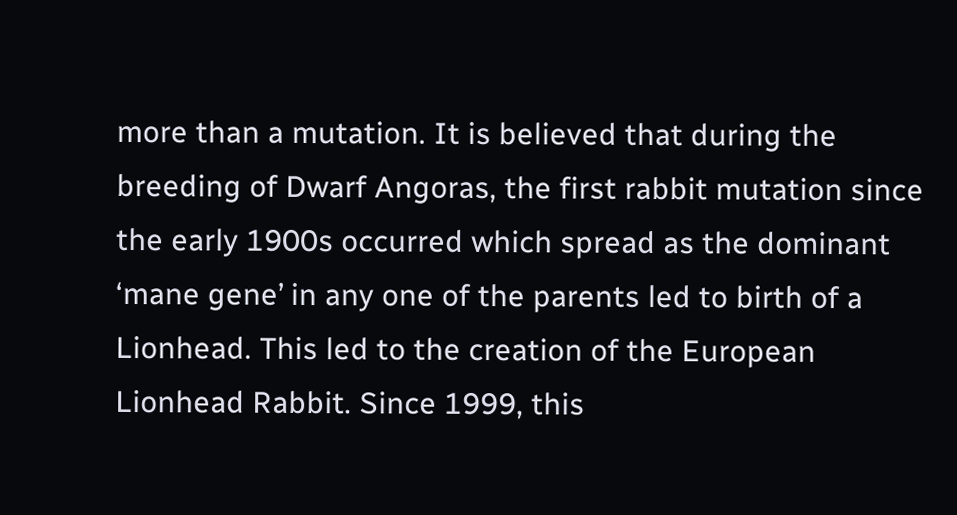more than a mutation. It is believed that during the breeding of Dwarf Angoras, the first rabbit mutation since the early 1900s occurred which spread as the dominant ‘mane gene’ in any one of the parents led to birth of a Lionhead. This led to the creation of the European Lionhead Rabbit. Since 1999, this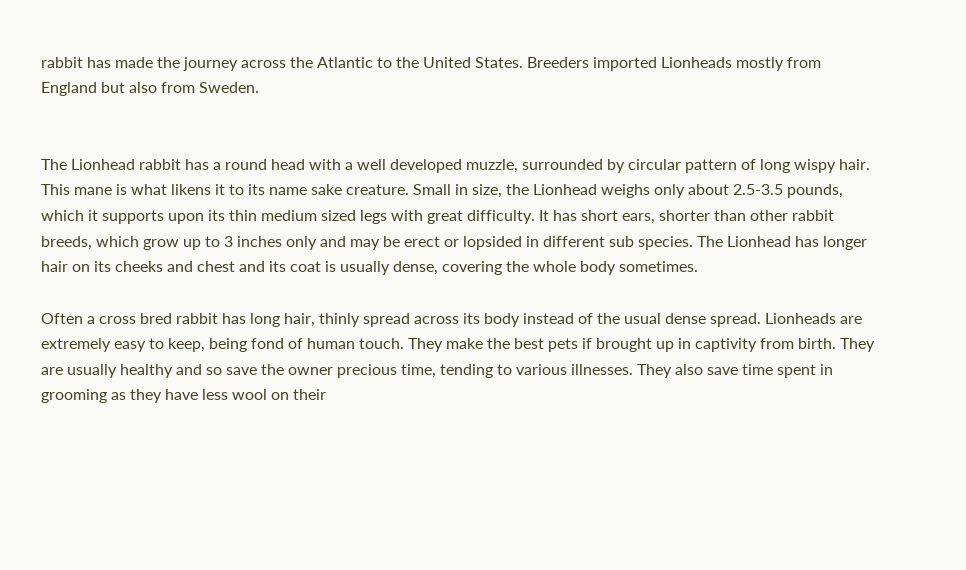rabbit has made the journey across the Atlantic to the United States. Breeders imported Lionheads mostly from England but also from Sweden.


The Lionhead rabbit has a round head with a well developed muzzle, surrounded by circular pattern of long wispy hair. This mane is what likens it to its name sake creature. Small in size, the Lionhead weighs only about 2.5-3.5 pounds, which it supports upon its thin medium sized legs with great difficulty. It has short ears, shorter than other rabbit breeds, which grow up to 3 inches only and may be erect or lopsided in different sub species. The Lionhead has longer hair on its cheeks and chest and its coat is usually dense, covering the whole body sometimes.

Often a cross bred rabbit has long hair, thinly spread across its body instead of the usual dense spread. Lionheads are extremely easy to keep, being fond of human touch. They make the best pets if brought up in captivity from birth. They are usually healthy and so save the owner precious time, tending to various illnesses. They also save time spent in grooming as they have less wool on their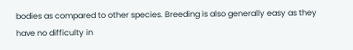bodies as compared to other species. Breeding is also generally easy as they have no difficulty in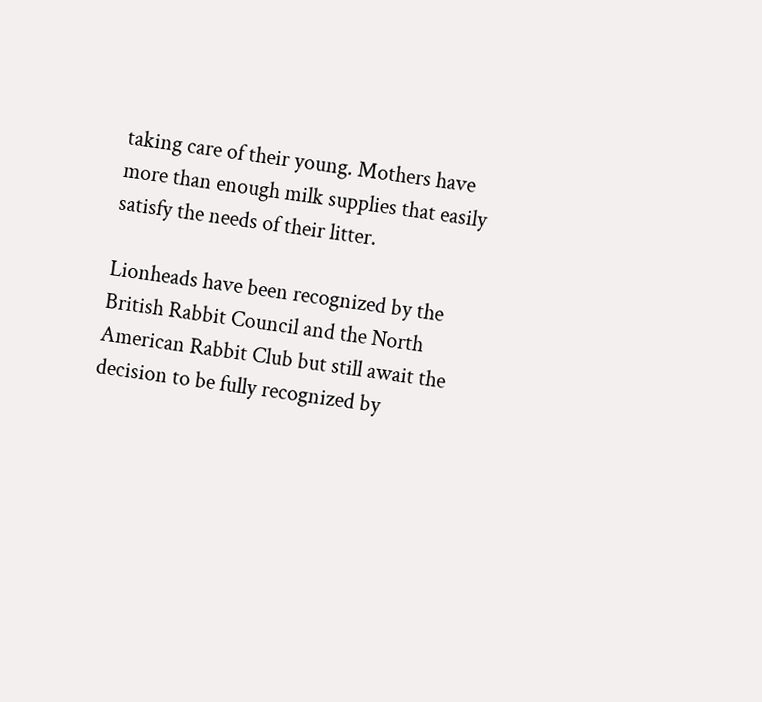taking care of their young. Mothers have more than enough milk supplies that easily satisfy the needs of their litter.

Lionheads have been recognized by the British Rabbit Council and the North American Rabbit Club but still await the decision to be fully recognized by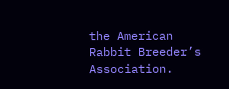the American Rabbit Breeder’s Association.